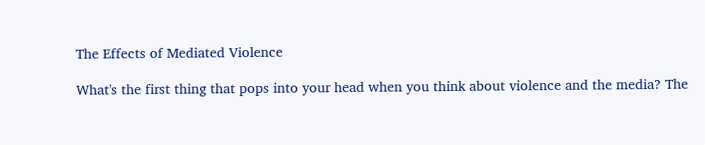The Effects of Mediated Violence

What's the first thing that pops into your head when you think about violence and the media? The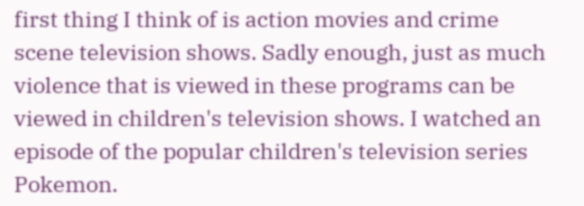first thing I think of is action movies and crime scene television shows. Sadly enough, just as much violence that is viewed in these programs can be viewed in children's television shows. I watched an episode of the popular children's television series Pokemon.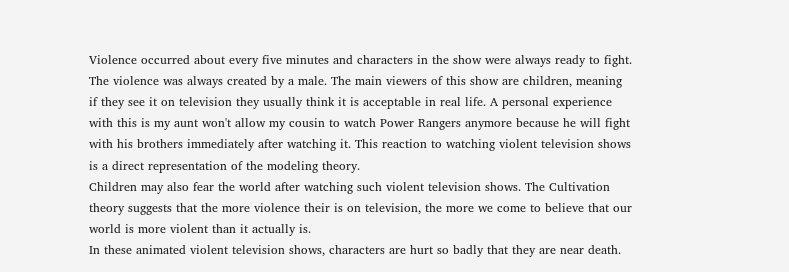Violence occurred about every five minutes and characters in the show were always ready to fight. The violence was always created by a male. The main viewers of this show are children, meaning if they see it on television they usually think it is acceptable in real life. A personal experience with this is my aunt won't allow my cousin to watch Power Rangers anymore because he will fight with his brothers immediately after watching it. This reaction to watching violent television shows is a direct representation of the modeling theory.
Children may also fear the world after watching such violent television shows. The Cultivation theory suggests that the more violence their is on television, the more we come to believe that our world is more violent than it actually is.
In these animated violent television shows, characters are hurt so badly that they are near death.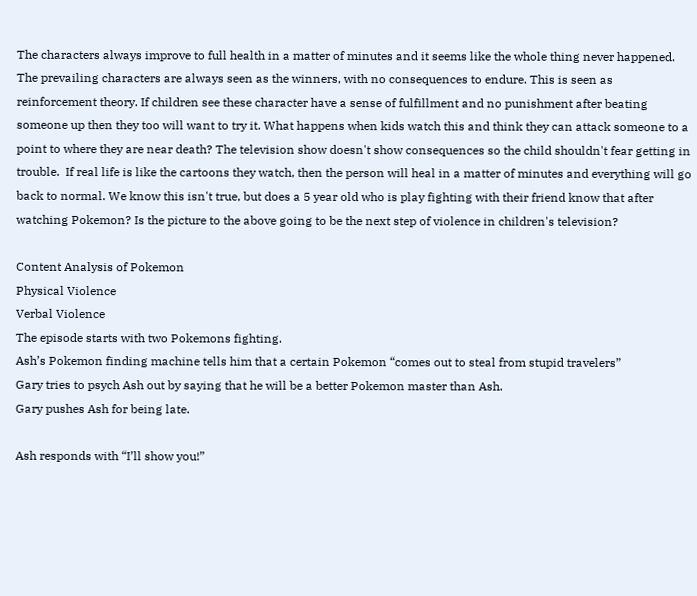The characters always improve to full health in a matter of minutes and it seems like the whole thing never happened. The prevailing characters are always seen as the winners, with no consequences to endure. This is seen as reinforcement theory. If children see these character have a sense of fulfillment and no punishment after beating someone up then they too will want to try it. What happens when kids watch this and think they can attack someone to a point to where they are near death? The television show doesn't show consequences so the child shouldn't fear getting in trouble.  If real life is like the cartoons they watch, then the person will heal in a matter of minutes and everything will go back to normal. We know this isn't true, but does a 5 year old who is play fighting with their friend know that after watching Pokemon? Is the picture to the above going to be the next step of violence in children's television?

Content Analysis of Pokemon
Physical Violence
Verbal Violence
The episode starts with two Pokemons fighting.
Ash’s Pokemon finding machine tells him that a certain Pokemon “comes out to steal from stupid travelers”
Gary tries to psych Ash out by saying that he will be a better Pokemon master than Ash.
Gary pushes Ash for being late.

Ash responds with “I’ll show you!”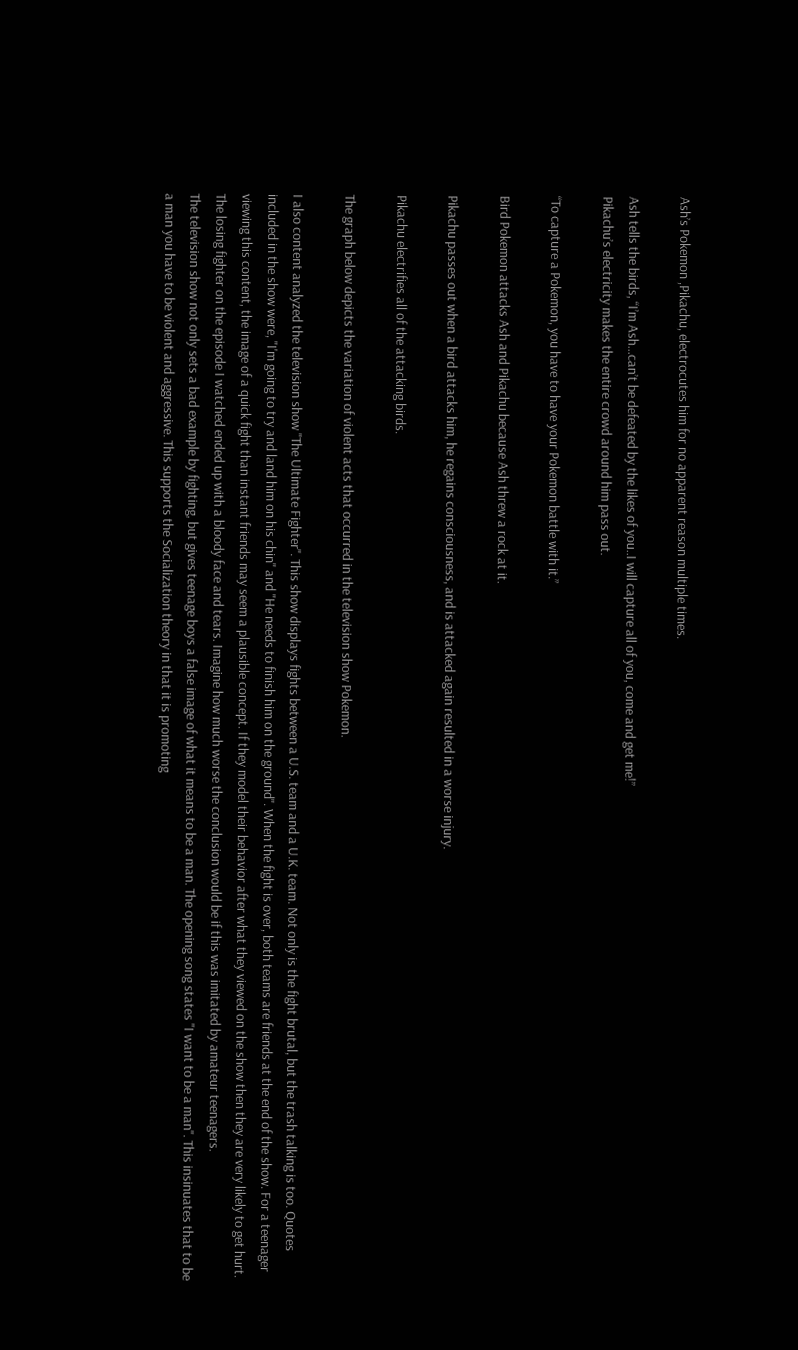Ash’s Pokemon ,Pikachu, electrocutes him for no apparent reason multiple times.

Ash tells the birds, “I’m Ash…can’t be defeated by the likes of you..I will capture all of you, come and get me!”
Pikachu’s electricity makes the entire crowd around him pass out.

“To capture a Pokemon, you have to have your Pokemon battle with it.”

Bird Pokemon attacks Ash and Pikachu because Ash threw a rock at it.

Pikachu passes out when a bird attacks him, he regains consciousness, and is attacked again resulted in a worse injury.

Pikachu electrifies all of the attacking birds.

The graph below depicts the variation of violent acts that occurred in the television show Pokemon.

I also content analyzed the television show "The Ultimate Fighter". This show displays fights between a U.S. team and a U.K. team. Not only is the fight brutal, but the trash talking is too. Quotes included in the show were, "I'm going to try and land him on his chin" and "He needs to finish him on the ground". When the fight is over, both teams are friends at the end of the show. For a teenager viewing this content, the image of a quick fight than instant friends may seem a plausible concept. If they model their behavior after what they viewed on the show then they are very likely to get hurt. The losing fighter on the episode I watched ended up with a bloody face and tears. Imagine how much worse the conclusion would be if this was imitated by amateur teenagers.
The television show not only sets a bad example by fighting, but gives teenage boys a false image of what it means to be a man. The opening song states "I want to be a man". This insinuates that to be a man you have to be violent and aggressive. This supports the Socialization theory in that it is promoting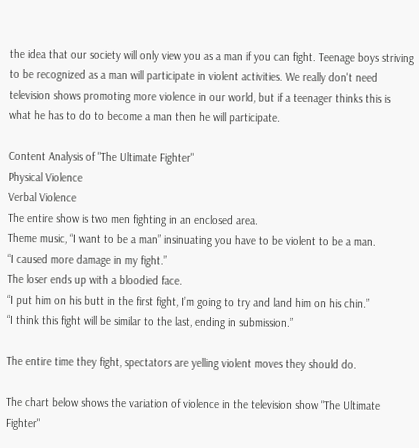the idea that our society will only view you as a man if you can fight. Teenage boys striving to be recognized as a man will participate in violent activities. We really don't need television shows promoting more violence in our world, but if a teenager thinks this is what he has to do to become a man then he will participate.

Content Analysis of "The Ultimate Fighter"
Physical Violence
Verbal Violence
The entire show is two men fighting in an enclosed area.
Theme music, “I want to be a man” insinuating you have to be violent to be a man.
“I caused more damage in my fight.”
The loser ends up with a bloodied face.
“I put him on his butt in the first fight, I’m going to try and land him on his chin.”
“I think this fight will be similar to the last, ending in submission.”

The entire time they fight, spectators are yelling violent moves they should do.

The chart below shows the variation of violence in the television show "The Ultimate Fighter"